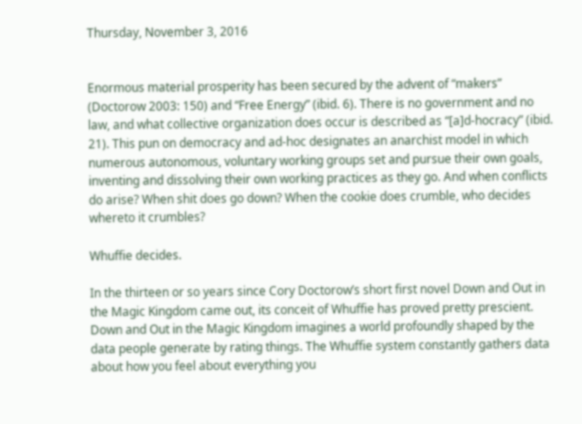Thursday, November 3, 2016


Enormous material prosperity has been secured by the advent of “makers” (Doctorow 2003: 150) and “Free Energy” (ibid. 6). There is no government and no law, and what collective organization does occur is described as “[a]d-hocracy” (ibid. 21). This pun on democracy and ad-hoc designates an anarchist model in which numerous autonomous, voluntary working groups set and pursue their own goals, inventing and dissolving their own working practices as they go. And when conflicts do arise? When shit does go down? When the cookie does crumble, who decides whereto it crumbles?

Whuffie decides.

In the thirteen or so years since Cory Doctorow’s short first novel Down and Out in the Magic Kingdom came out, its conceit of Whuffie has proved pretty prescient. Down and Out in the Magic Kingdom imagines a world profoundly shaped by the data people generate by rating things. The Whuffie system constantly gathers data about how you feel about everything you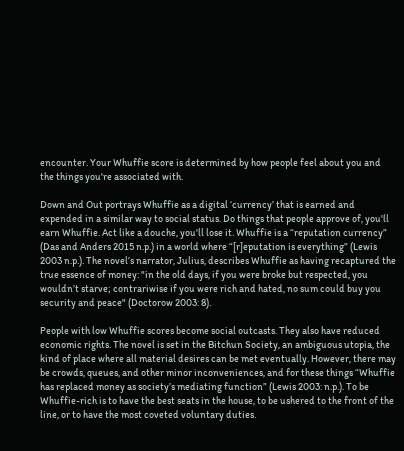encounter. Your Whuffie score is determined by how people feel about you and the things you're associated with.

Down and Out portrays Whuffie as a digital ‘currency’ that is earned and expended in a similar way to social status. Do things that people approve of, you'll earn Whuffie. Act like a douche, you'll lose it. Whuffie is a “reputation currency” (Das and Anders 2015 n.p.) in a world where “[r]eputation is everything” (Lewis 2003 n.p.). The novel’s narrator, Julius, describes Whuffie as having recaptured the true essence of money: "in the old days, if you were broke but respected, you wouldn’t starve; contrariwise if you were rich and hated, no sum could buy you security and peace" (Doctorow 2003: 8).

People with low Whuffie scores become social outcasts. They also have reduced economic rights. The novel is set in the Bitchun Society, an ambiguous utopia, the kind of place where all material desires can be met eventually. However, there may be crowds, queues, and other minor inconveniences, and for these things “Whuffie has replaced money as society’s mediating function” (Lewis 2003: n.p.). To be Whuffie-rich is to have the best seats in the house, to be ushered to the front of the line, or to have the most coveted voluntary duties.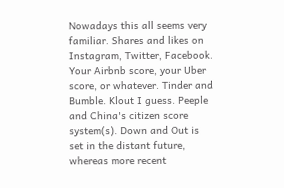Nowadays this all seems very familiar. Shares and likes on Instagram, Twitter, Facebook. Your Airbnb score, your Uber score, or whatever. Tinder and Bumble. Klout I guess. Peeple and China's citizen score system(s). Down and Out is set in the distant future, whereas more recent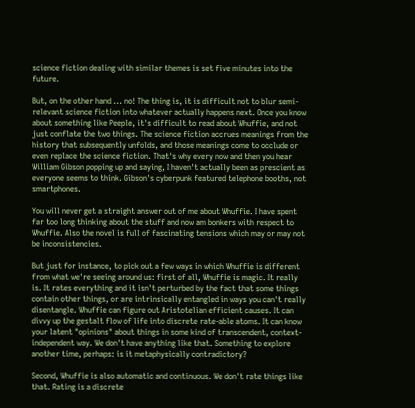science fiction dealing with similar themes is set five minutes into the future.

But, on the other hand ... no! The thing is, it is difficult not to blur semi-relevant science fiction into whatever actually happens next. Once you know about something like Peeple, it's difficult to read about Whuffie, and not just conflate the two things. The science fiction accrues meanings from the history that subsequently unfolds, and those meanings come to occlude or even replace the science fiction. That's why every now and then you hear William Gibson popping up and saying, I haven't actually been as prescient as everyone seems to think. Gibson's cyberpunk featured telephone booths, not smartphones.

You will never get a straight answer out of me about Whuffie. I have spent far too long thinking about the stuff and now am bonkers with respect to Whuffie. Also the novel is full of fascinating tensions which may or may not be inconsistencies.

But just for instance, to pick out a few ways in which Whuffie is different from what we're seeing around us: first of all, Whuffie is magic. It really is. It rates everything and it isn't perturbed by the fact that some things contain other things, or are intrinsically entangled in ways you can't really disentangle. Whuffie can figure out Aristotelian efficient causes. It can divvy up the gestalt flow of life into discrete rate-able atoms. It can know your latent "opinions" about things in some kind of transcendent, context-independent way. We don't have anything like that. Something to explore another time, perhaps: is it metaphysically contradictory?

Second, Whuffie is also automatic and continuous. We don't rate things like that. Rating is a discrete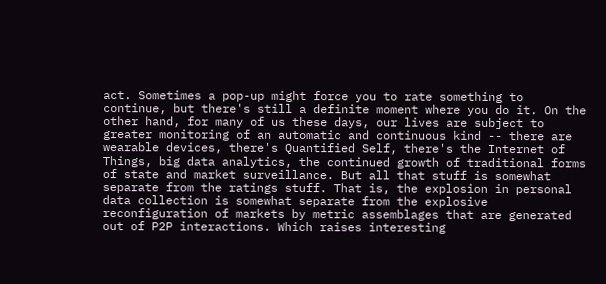act. Sometimes a pop-up might force you to rate something to continue, but there's still a definite moment where you do it. On the other hand, for many of us these days, our lives are subject to greater monitoring of an automatic and continuous kind -- there are wearable devices, there's Quantified Self, there's the Internet of Things, big data analytics, the continued growth of traditional forms of state and market surveillance. But all that stuff is somewhat separate from the ratings stuff. That is, the explosion in personal data collection is somewhat separate from the explosive reconfiguration of markets by metric assemblages that are generated out of P2P interactions. Which raises interesting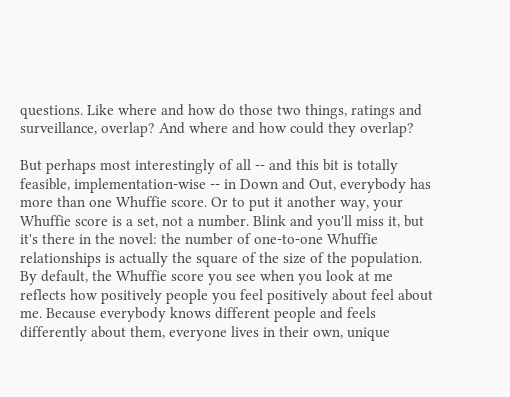questions. Like where and how do those two things, ratings and surveillance, overlap? And where and how could they overlap?

But perhaps most interestingly of all -- and this bit is totally feasible, implementation-wise -- in Down and Out, everybody has more than one Whuffie score. Or to put it another way, your Whuffie score is a set, not a number. Blink and you'll miss it, but it's there in the novel: the number of one-to-one Whuffie relationships is actually the square of the size of the population. By default, the Whuffie score you see when you look at me reflects how positively people you feel positively about feel about me. Because everybody knows different people and feels differently about them, everyone lives in their own, unique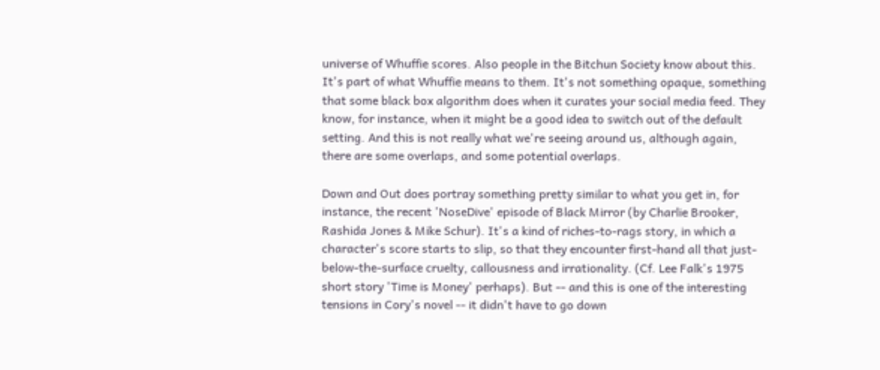universe of Whuffie scores. Also people in the Bitchun Society know about this. It's part of what Whuffie means to them. It's not something opaque, something that some black box algorithm does when it curates your social media feed. They know, for instance, when it might be a good idea to switch out of the default setting. And this is not really what we're seeing around us, although again, there are some overlaps, and some potential overlaps.

Down and Out does portray something pretty similar to what you get in, for instance, the recent 'NoseDive' episode of Black Mirror (by Charlie Brooker, Rashida Jones & Mike Schur). It's a kind of riches-to-rags story, in which a character's score starts to slip, so that they encounter first-hand all that just-below-the-surface cruelty, callousness and irrationality. (Cf. Lee Falk's 1975 short story 'Time is Money' perhaps). But -- and this is one of the interesting tensions in Cory's novel -- it didn't have to go down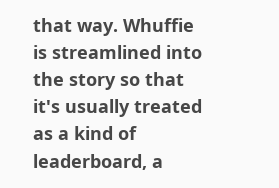that way. Whuffie is streamlined into the story so that it's usually treated as a kind of leaderboard, a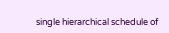single hierarchical schedule of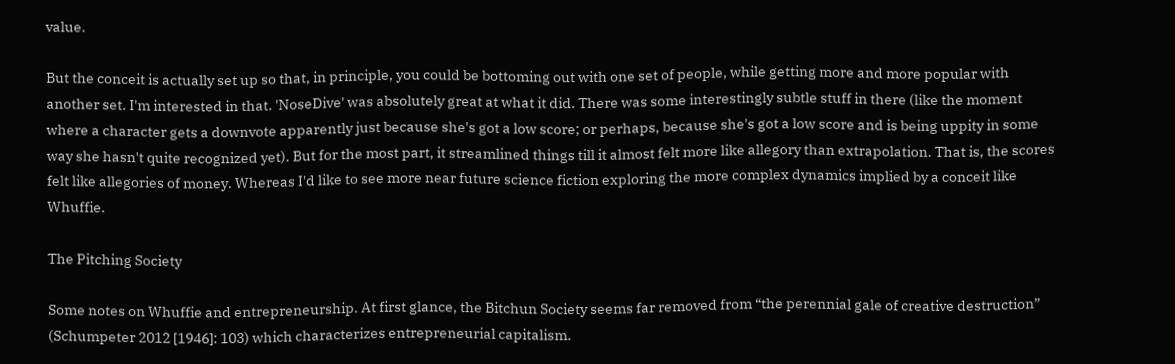value.

But the conceit is actually set up so that, in principle, you could be bottoming out with one set of people, while getting more and more popular with another set. I'm interested in that. 'NoseDive' was absolutely great at what it did. There was some interestingly subtle stuff in there (like the moment where a character gets a downvote apparently just because she's got a low score; or perhaps, because she's got a low score and is being uppity in some way she hasn't quite recognized yet). But for the most part, it streamlined things till it almost felt more like allegory than extrapolation. That is, the scores felt like allegories of money. Whereas I'd like to see more near future science fiction exploring the more complex dynamics implied by a conceit like Whuffie.

The Pitching Society

Some notes on Whuffie and entrepreneurship. At first glance, the Bitchun Society seems far removed from “the perennial gale of creative destruction” (Schumpeter 2012 [1946]: 103) which characterizes entrepreneurial capitalism.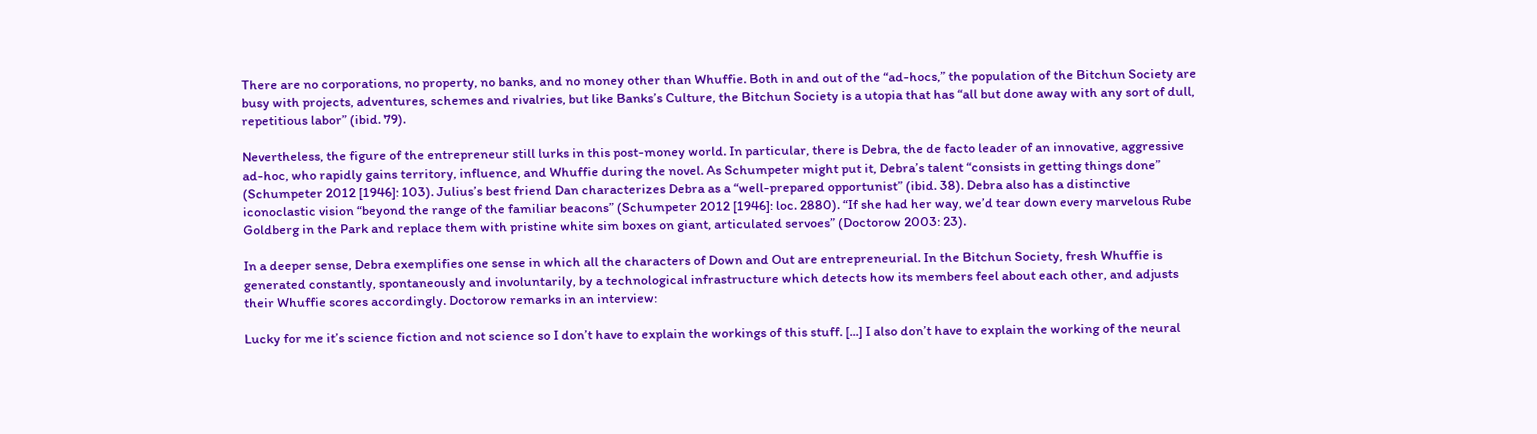There are no corporations, no property, no banks, and no money other than Whuffie. Both in and out of the “ad-hocs,” the population of the Bitchun Society are busy with projects, adventures, schemes and rivalries, but like Banks’s Culture, the Bitchun Society is a utopia that has “all but done away with any sort of dull, repetitious labor” (ibid. 79).

Nevertheless, the figure of the entrepreneur still lurks in this post-money world. In particular, there is Debra, the de facto leader of an innovative, aggressive ad-hoc, who rapidly gains territory, influence, and Whuffie during the novel. As Schumpeter might put it, Debra’s talent “consists in getting things done” (Schumpeter 2012 [1946]: 103). Julius’s best friend Dan characterizes Debra as a “well-prepared opportunist” (ibid. 38). Debra also has a distinctive iconoclastic vision “beyond the range of the familiar beacons” (Schumpeter 2012 [1946]: loc. 2880). “If she had her way, we’d tear down every marvelous Rube Goldberg in the Park and replace them with pristine white sim boxes on giant, articulated servoes” (Doctorow 2003: 23).

In a deeper sense, Debra exemplifies one sense in which all the characters of Down and Out are entrepreneurial. In the Bitchun Society, fresh Whuffie is generated constantly, spontaneously and involuntarily, by a technological infrastructure which detects how its members feel about each other, and adjusts their Whuffie scores accordingly. Doctorow remarks in an interview:

Lucky for me it’s science fiction and not science so I don’t have to explain the workings of this stuff. [...] I also don’t have to explain the working of the neural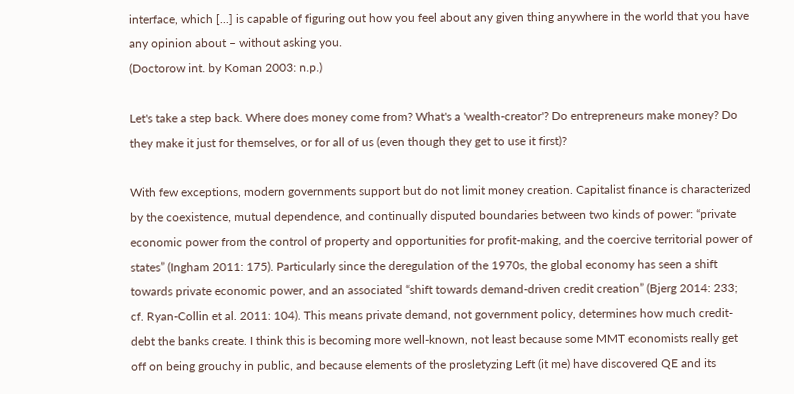interface, which [...] is capable of figuring out how you feel about any given thing anywhere in the world that you have any opinion about – without asking you.
(Doctorow int. by Koman 2003: n.p.)

Let's take a step back. Where does money come from? What's a 'wealth-creator'? Do entrepreneurs make money? Do they make it just for themselves, or for all of us (even though they get to use it first)?

With few exceptions, modern governments support but do not limit money creation. Capitalist finance is characterized by the coexistence, mutual dependence, and continually disputed boundaries between two kinds of power: “private economic power from the control of property and opportunities for profit-making, and the coercive territorial power of states” (Ingham 2011: 175). Particularly since the deregulation of the 1970s, the global economy has seen a shift towards private economic power, and an associated “shift towards demand-driven credit creation” (Bjerg 2014: 233; cf. Ryan-Collin et al. 2011: 104). This means private demand, not government policy, determines how much credit-debt the banks create. I think this is becoming more well-known, not least because some MMT economists really get off on being grouchy in public, and because elements of the prosletyzing Left (it me) have discovered QE and its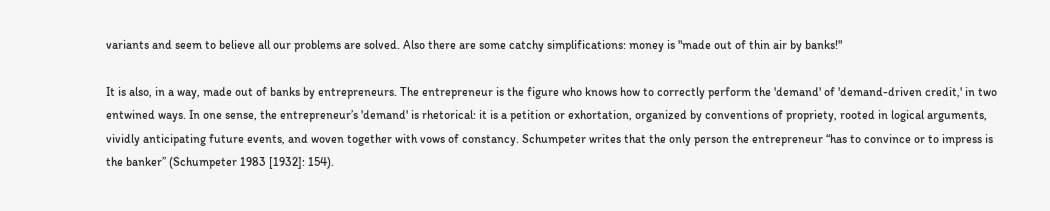variants and seem to believe all our problems are solved. Also there are some catchy simplifications: money is "made out of thin air by banks!"

It is also, in a way, made out of banks by entrepreneurs. The entrepreneur is the figure who knows how to correctly perform the 'demand' of 'demand-driven credit,' in two entwined ways. In one sense, the entrepreneur’s 'demand' is rhetorical: it is a petition or exhortation, organized by conventions of propriety, rooted in logical arguments, vividly anticipating future events, and woven together with vows of constancy. Schumpeter writes that the only person the entrepreneur “has to convince or to impress is the banker” (Schumpeter 1983 [1932]: 154).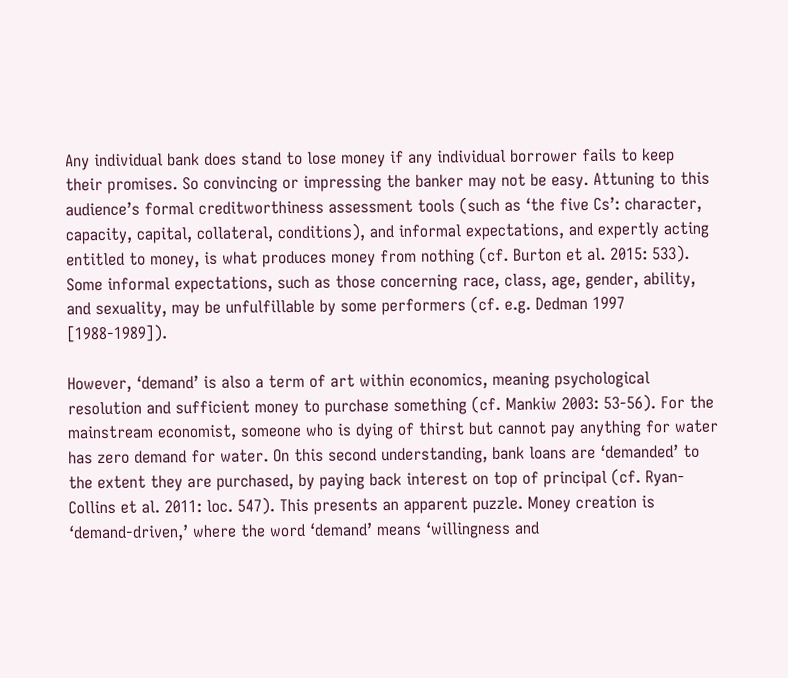Any individual bank does stand to lose money if any individual borrower fails to keep their promises. So convincing or impressing the banker may not be easy. Attuning to this audience’s formal creditworthiness assessment tools (such as ‘the five Cs’: character, capacity, capital, collateral, conditions), and informal expectations, and expertly acting entitled to money, is what produces money from nothing (cf. Burton et al. 2015: 533). Some informal expectations, such as those concerning race, class, age, gender, ability, and sexuality, may be unfulfillable by some performers (cf. e.g. Dedman 1997 [1988-1989]).

However, ‘demand’ is also a term of art within economics, meaning psychological resolution and sufficient money to purchase something (cf. Mankiw 2003: 53-56). For the mainstream economist, someone who is dying of thirst but cannot pay anything for water has zero demand for water. On this second understanding, bank loans are ‘demanded’ to the extent they are purchased, by paying back interest on top of principal (cf. Ryan-Collins et al. 2011: loc. 547). This presents an apparent puzzle. Money creation is ‘demand-driven,’ where the word ‘demand’ means ‘willingness and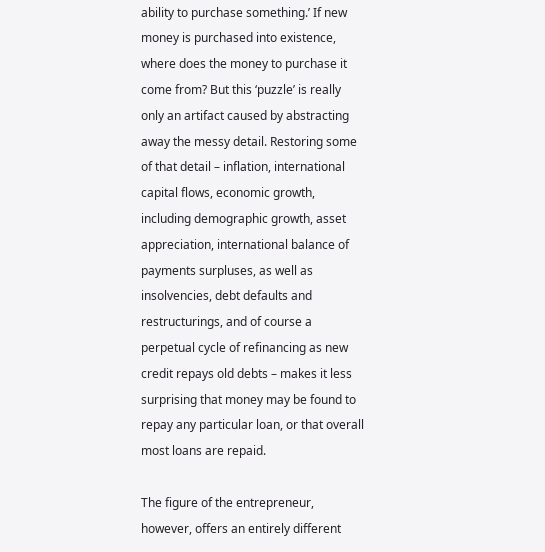ability to purchase something.’ If new money is purchased into existence, where does the money to purchase it come from? But this ‘puzzle’ is really only an artifact caused by abstracting away the messy detail. Restoring some of that detail – inflation, international capital flows, economic growth, including demographic growth, asset appreciation, international balance of payments surpluses, as well as insolvencies, debt defaults and restructurings, and of course a perpetual cycle of refinancing as new credit repays old debts – makes it less surprising that money may be found to repay any particular loan, or that overall most loans are repaid.

The figure of the entrepreneur, however, offers an entirely different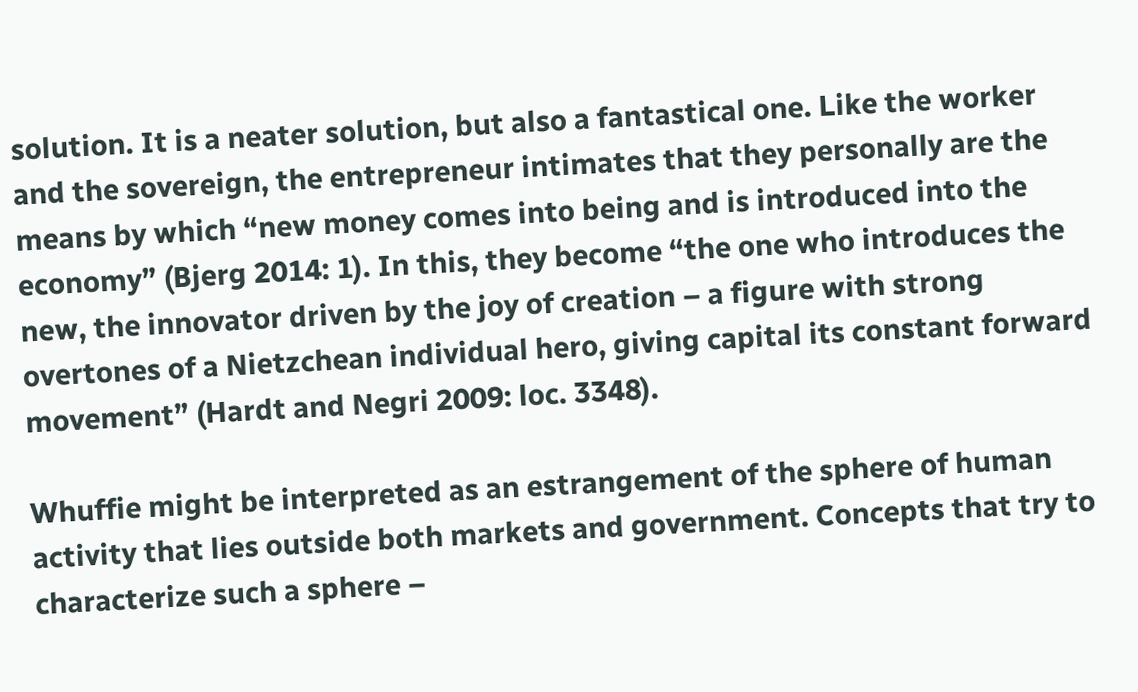solution. It is a neater solution, but also a fantastical one. Like the worker and the sovereign, the entrepreneur intimates that they personally are the means by which “new money comes into being and is introduced into the economy” (Bjerg 2014: 1). In this, they become “the one who introduces the new, the innovator driven by the joy of creation – a figure with strong overtones of a Nietzchean individual hero, giving capital its constant forward movement” (Hardt and Negri 2009: loc. 3348).

Whuffie might be interpreted as an estrangement of the sphere of human activity that lies outside both markets and government. Concepts that try to characterize such a sphere –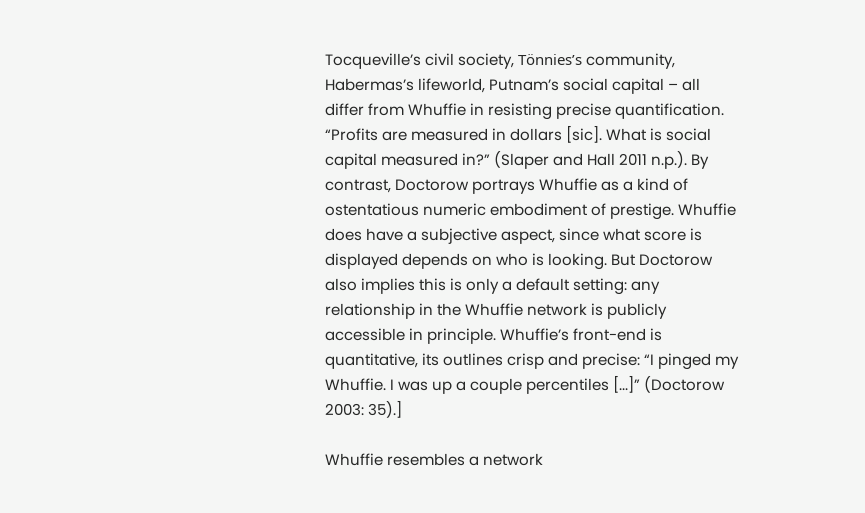Tocqueville’s civil society, Tönnies’s community, Habermas’s lifeworld, Putnam’s social capital – all differ from Whuffie in resisting precise quantification. “Profits are measured in dollars [sic]. What is social capital measured in?” (Slaper and Hall 2011 n.p.). By contrast, Doctorow portrays Whuffie as a kind of ostentatious numeric embodiment of prestige. Whuffie does have a subjective aspect, since what score is displayed depends on who is looking. But Doctorow also implies this is only a default setting: any relationship in the Whuffie network is publicly accessible in principle. Whuffie’s front-end is quantitative, its outlines crisp and precise: “I pinged my Whuffie. I was up a couple percentiles [...]” (Doctorow 2003: 35).]

Whuffie resembles a network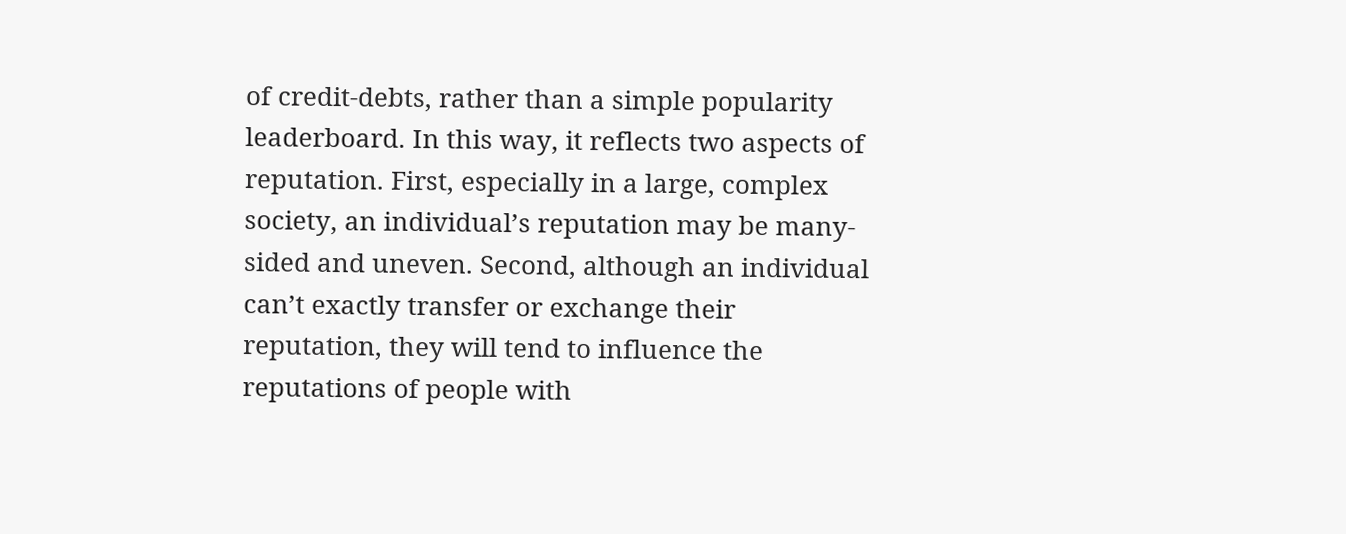of credit-debts, rather than a simple popularity leaderboard. In this way, it reflects two aspects of reputation. First, especially in a large, complex society, an individual’s reputation may be many-sided and uneven. Second, although an individual can’t exactly transfer or exchange their reputation, they will tend to influence the reputations of people with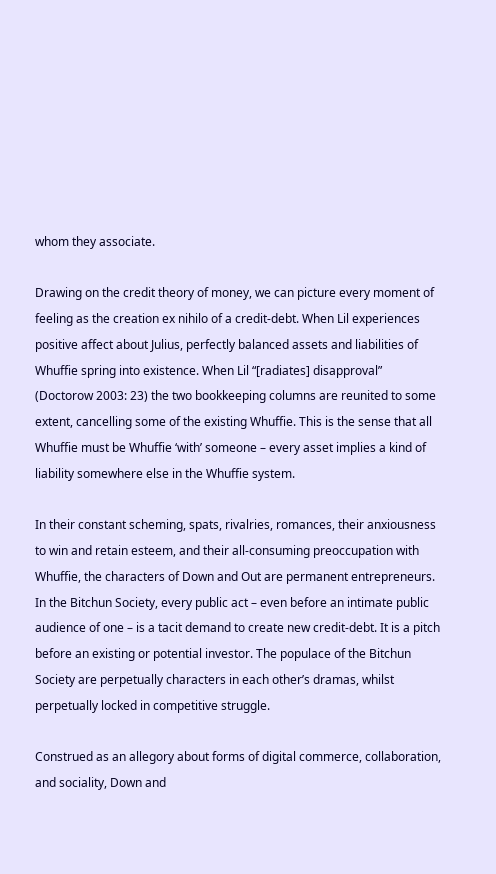whom they associate.

Drawing on the credit theory of money, we can picture every moment of feeling as the creation ex nihilo of a credit-debt. When Lil experiences positive affect about Julius, perfectly balanced assets and liabilities of Whuffie spring into existence. When Lil “[radiates] disapproval” (Doctorow 2003: 23) the two bookkeeping columns are reunited to some extent, cancelling some of the existing Whuffie. This is the sense that all Whuffie must be Whuffie ‘with’ someone – every asset implies a kind of liability somewhere else in the Whuffie system.

In their constant scheming, spats, rivalries, romances, their anxiousness to win and retain esteem, and their all-consuming preoccupation with Whuffie, the characters of Down and Out are permanent entrepreneurs. In the Bitchun Society, every public act – even before an intimate public audience of one – is a tacit demand to create new credit-debt. It is a pitch before an existing or potential investor. The populace of the Bitchun Society are perpetually characters in each other’s dramas, whilst perpetually locked in competitive struggle.

Construed as an allegory about forms of digital commerce, collaboration, and sociality, Down and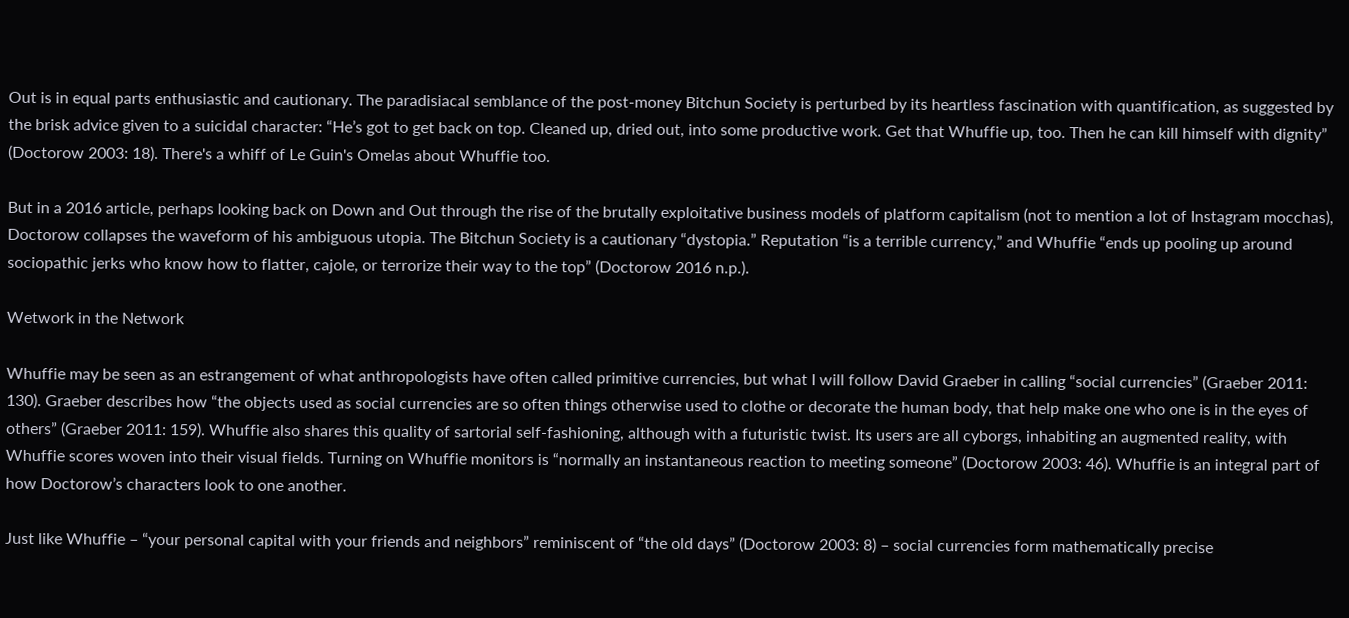Out is in equal parts enthusiastic and cautionary. The paradisiacal semblance of the post-money Bitchun Society is perturbed by its heartless fascination with quantification, as suggested by the brisk advice given to a suicidal character: “He’s got to get back on top. Cleaned up, dried out, into some productive work. Get that Whuffie up, too. Then he can kill himself with dignity” (Doctorow 2003: 18). There's a whiff of Le Guin's Omelas about Whuffie too.

But in a 2016 article, perhaps looking back on Down and Out through the rise of the brutally exploitative business models of platform capitalism (not to mention a lot of Instagram mocchas), Doctorow collapses the waveform of his ambiguous utopia. The Bitchun Society is a cautionary “dystopia.” Reputation “is a terrible currency,” and Whuffie “ends up pooling up around sociopathic jerks who know how to flatter, cajole, or terrorize their way to the top” (Doctorow 2016 n.p.).

Wetwork in the Network

Whuffie may be seen as an estrangement of what anthropologists have often called primitive currencies, but what I will follow David Graeber in calling “social currencies” (Graeber 2011: 130). Graeber describes how “the objects used as social currencies are so often things otherwise used to clothe or decorate the human body, that help make one who one is in the eyes of others” (Graeber 2011: 159). Whuffie also shares this quality of sartorial self-fashioning, although with a futuristic twist. Its users are all cyborgs, inhabiting an augmented reality, with Whuffie scores woven into their visual fields. Turning on Whuffie monitors is “normally an instantaneous reaction to meeting someone” (Doctorow 2003: 46). Whuffie is an integral part of how Doctorow’s characters look to one another.

Just like Whuffie – “your personal capital with your friends and neighbors” reminiscent of “the old days” (Doctorow 2003: 8) – social currencies form mathematically precise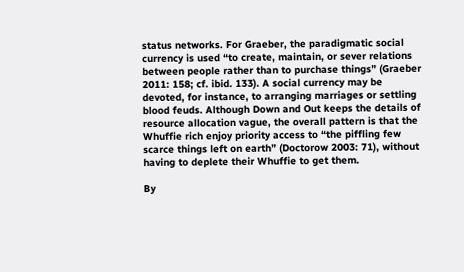status networks. For Graeber, the paradigmatic social currency is used “to create, maintain, or sever relations between people rather than to purchase things” (Graeber 2011: 158; cf. ibid. 133). A social currency may be devoted, for instance, to arranging marriages or settling blood feuds. Although Down and Out keeps the details of resource allocation vague, the overall pattern is that the Whuffie rich enjoy priority access to “the piffling few scarce things left on earth” (Doctorow 2003: 71), without having to deplete their Whuffie to get them.

By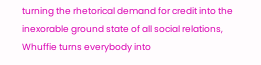turning the rhetorical demand for credit into the inexorable ground state of all social relations, Whuffie turns everybody into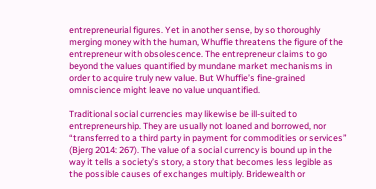entrepreneurial figures. Yet in another sense, by so thoroughly merging money with the human, Whuffie threatens the figure of the entrepreneur with obsolescence. The entrepreneur claims to go beyond the values quantified by mundane market mechanisms in order to acquire truly new value. But Whuffie’s fine-grained omniscience might leave no value unquantified.

Traditional social currencies may likewise be ill-suited to entrepreneurship. They are usually not loaned and borrowed, nor “transferred to a third party in payment for commodities or services” (Bjerg 2014: 267). The value of a social currency is bound up in the way it tells a society’s story, a story that becomes less legible as the possible causes of exchanges multiply. Bridewealth or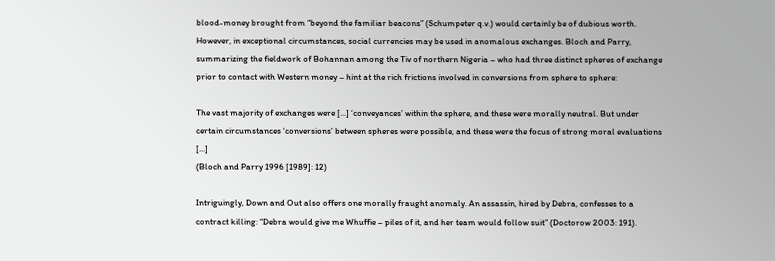blood-money brought from “beyond the familiar beacons” (Schumpeter q.v.) would certainly be of dubious worth. However, in exceptional circumstances, social currencies may be used in anomalous exchanges. Bloch and Parry, summarizing the fieldwork of Bohannan among the Tiv of northern Nigeria – who had three distinct spheres of exchange prior to contact with Western money – hint at the rich frictions involved in conversions from sphere to sphere:

The vast majority of exchanges were [...] ‘conveyances’ within the sphere, and these were morally neutral. But under certain circumstances ‘conversions’ between spheres were possible, and these were the focus of strong moral evaluations [...]
(Bloch and Parry 1996 [1989]: 12)

Intriguingly, Down and Out also offers one morally fraught anomaly. An assassin, hired by Debra, confesses to a contract killing: “Debra would give me Whuffie – piles of it, and her team would follow suit” (Doctorow 2003: 191).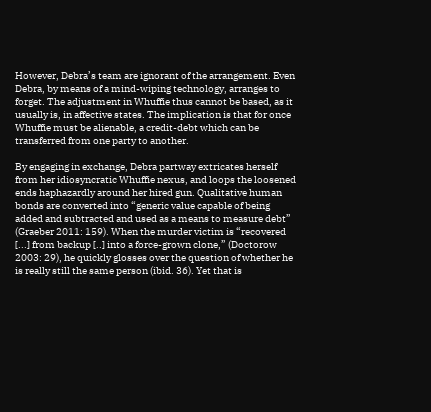However, Debra’s team are ignorant of the arrangement. Even Debra, by means of a mind-wiping technology, arranges to forget. The adjustment in Whuffie thus cannot be based, as it usually is, in affective states. The implication is that for once Whuffie must be alienable, a credit-debt which can be transferred from one party to another.

By engaging in exchange, Debra partway extricates herself from her idiosyncratic Whuffie nexus, and loops the loosened ends haphazardly around her hired gun. Qualitative human bonds are converted into “generic value capable of being added and subtracted and used as a means to measure debt” (Graeber 2011: 159). When the murder victim is “recovered [...] from backup [..] into a force-grown clone,” (Doctorow 2003: 29), he quickly glosses over the question of whether he is really still the same person (ibid. 36). Yet that is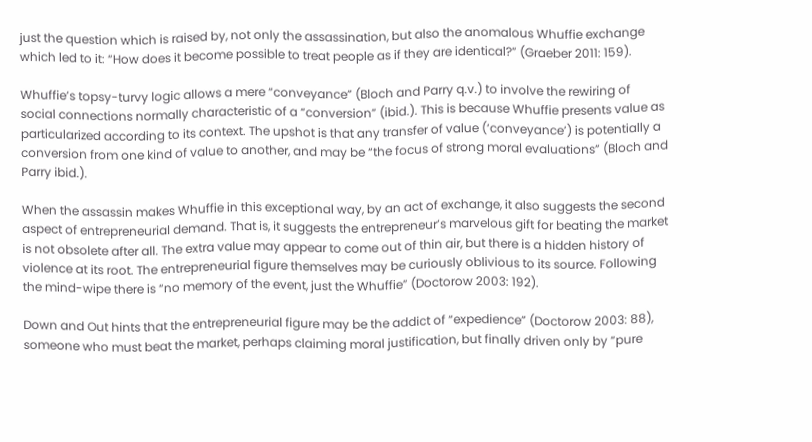just the question which is raised by, not only the assassination, but also the anomalous Whuffie exchange which led to it: “How does it become possible to treat people as if they are identical?” (Graeber 2011: 159).

Whuffie’s topsy-turvy logic allows a mere “conveyance” (Bloch and Parry q.v.) to involve the rewiring of social connections normally characteristic of a “conversion” (ibid.). This is because Whuffie presents value as particularized according to its context. The upshot is that any transfer of value (‘conveyance’) is potentially a conversion from one kind of value to another, and may be “the focus of strong moral evaluations” (Bloch and Parry ibid.).

When the assassin makes Whuffie in this exceptional way, by an act of exchange, it also suggests the second aspect of entrepreneurial demand. That is, it suggests the entrepreneur’s marvelous gift for beating the market is not obsolete after all. The extra value may appear to come out of thin air, but there is a hidden history of violence at its root. The entrepreneurial figure themselves may be curiously oblivious to its source. Following the mind-wipe there is “no memory of the event, just the Whuffie” (Doctorow 2003: 192).

Down and Out hints that the entrepreneurial figure may be the addict of “expedience” (Doctorow 2003: 88), someone who must beat the market, perhaps claiming moral justification, but finally driven only by “pure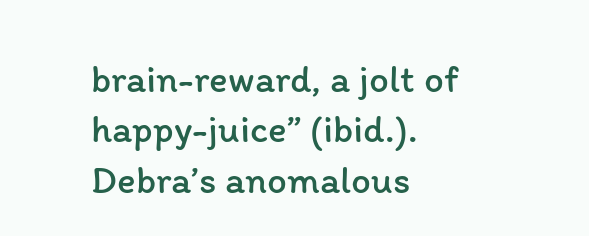brain-reward, a jolt of happy-juice” (ibid.). Debra’s anomalous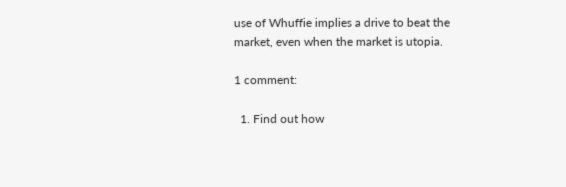use of Whuffie implies a drive to beat the market, even when the market is utopia.

1 comment:

  1. Find out how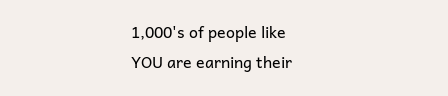1,000's of people like YOU are earning their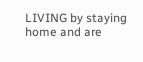LIVING by staying home and are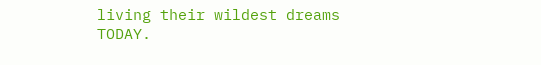living their wildest dreams TODAY.